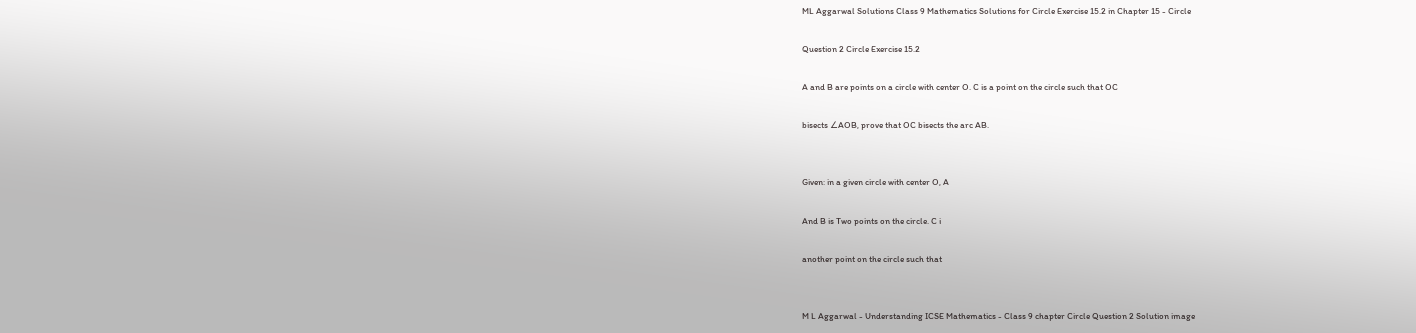ML Aggarwal Solutions Class 9 Mathematics Solutions for Circle Exercise 15.2 in Chapter 15 - Circle

Question 2 Circle Exercise 15.2

A and B are points on a circle with center O. C is a point on the circle such that OC

bisects ∠AOB, prove that OC bisects the arc AB.


Given: in a given circle with center O, A

And B is Two points on the circle. C i

another point on the circle such that


M L Aggarwal - Understanding ICSE Mathematics - Class 9 chapter Circle Question 2 Solution image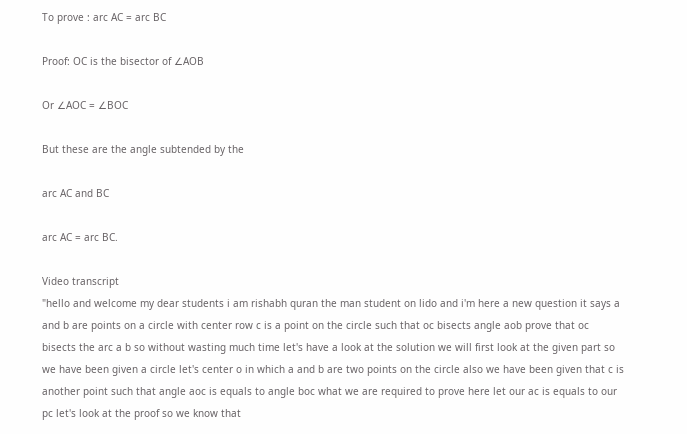To prove : arc AC = arc BC

Proof: OC is the bisector of ∠AOB

Or ∠AOC = ∠BOC

But these are the angle subtended by the

arc AC and BC

arc AC = arc BC.

Video transcript
"hello and welcome my dear students i am rishabh quran the man student on lido and i'm here a new question it says a and b are points on a circle with center row c is a point on the circle such that oc bisects angle aob prove that oc bisects the arc a b so without wasting much time let's have a look at the solution we will first look at the given part so we have been given a circle let's center o in which a and b are two points on the circle also we have been given that c is another point such that angle aoc is equals to angle boc what we are required to prove here let our ac is equals to our pc let's look at the proof so we know that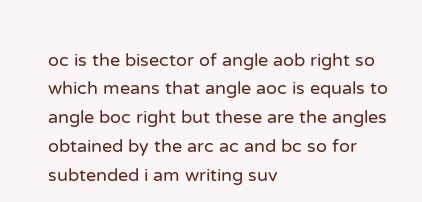oc is the bisector of angle aob right so which means that angle aoc is equals to angle boc right but these are the angles obtained by the arc ac and bc so for subtended i am writing suv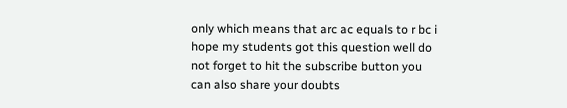only which means that arc ac equals to r bc i hope my students got this question well do not forget to hit the subscribe button you can also share your doubts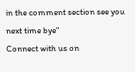in the comment section see you next time bye"
Connect with us on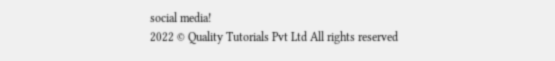social media!
2022 © Quality Tutorials Pvt Ltd All rights reserved